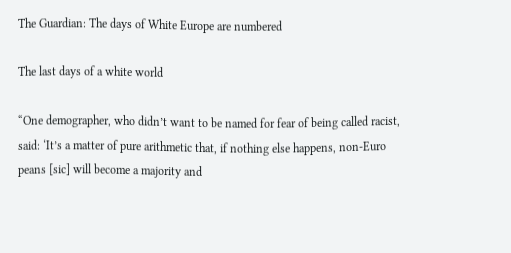The Guardian: The days of White Europe are numbered

The last days of a white world

“One demographer, who didn’t want to be named for fear of being called racist, said: ‘It’s a matter of pure arithmetic that, if nothing else happens, non-Euro peans [sic] will become a majority and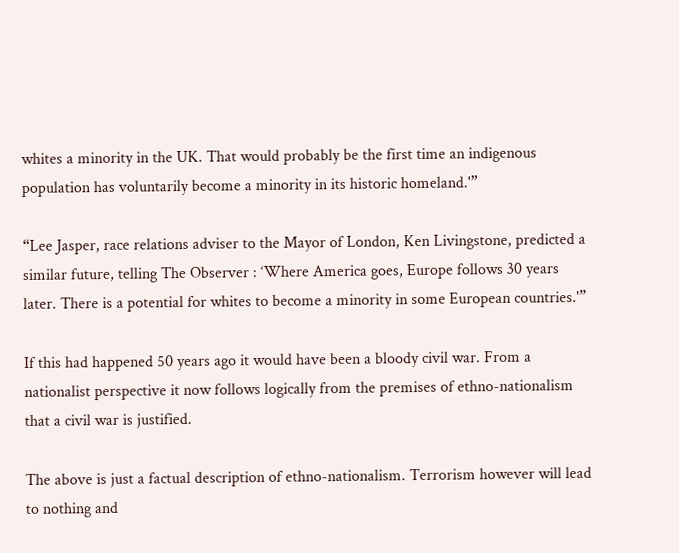whites a minority in the UK. That would probably be the first time an indigenous population has voluntarily become a minority in its historic homeland.'”

“Lee Jasper, race relations adviser to the Mayor of London, Ken Livingstone, predicted a similar future, telling The Observer : ‘Where America goes, Europe follows 30 years later. There is a potential for whites to become a minority in some European countries.'”

If this had happened 50 years ago it would have been a bloody civil war. From a nationalist perspective it now follows logically from the premises of ethno-nationalism that a civil war is justified.

The above is just a factual description of ethno-nationalism. Terrorism however will lead to nothing and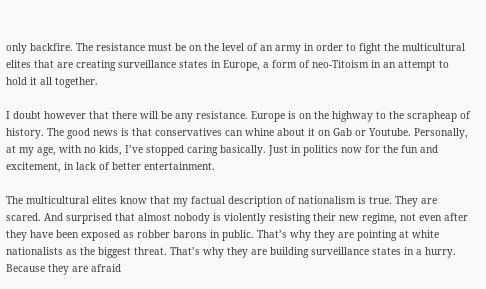only backfire. The resistance must be on the level of an army in order to fight the multicultural elites that are creating surveillance states in Europe, a form of neo-Titoism in an attempt to hold it all together.

I doubt however that there will be any resistance. Europe is on the highway to the scrapheap of history. The good news is that conservatives can whine about it on Gab or Youtube. Personally, at my age, with no kids, I’ve stopped caring basically. Just in politics now for the fun and excitement, in lack of better entertainment.

The multicultural elites know that my factual description of nationalism is true. They are scared. And surprised that almost nobody is violently resisting their new regime, not even after they have been exposed as robber barons in public. That’s why they are pointing at white nationalists as the biggest threat. That’s why they are building surveillance states in a hurry. Because they are afraid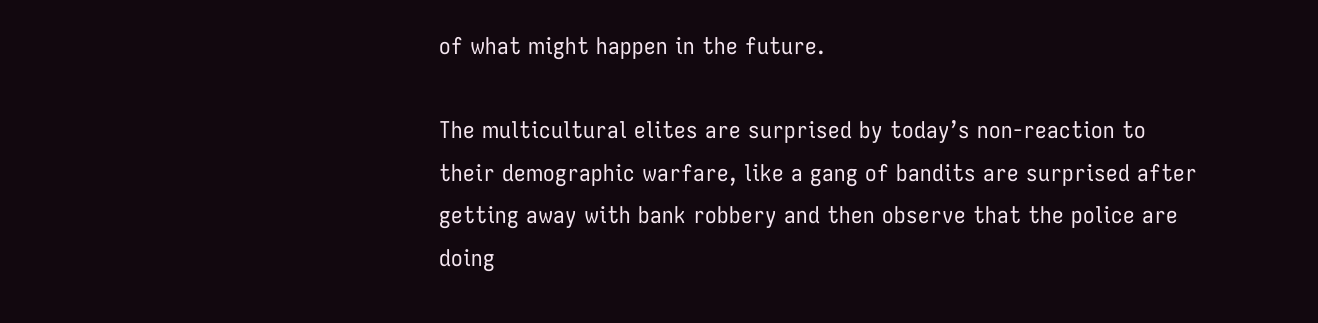of what might happen in the future.

The multicultural elites are surprised by today’s non-reaction to their demographic warfare, like a gang of bandits are surprised after getting away with bank robbery and then observe that the police are doing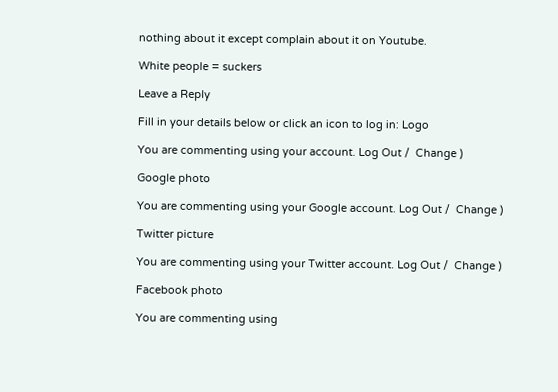nothing about it except complain about it on Youtube.

White people = suckers

Leave a Reply

Fill in your details below or click an icon to log in: Logo

You are commenting using your account. Log Out /  Change )

Google photo

You are commenting using your Google account. Log Out /  Change )

Twitter picture

You are commenting using your Twitter account. Log Out /  Change )

Facebook photo

You are commenting using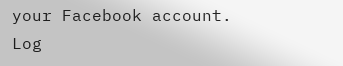your Facebook account. Log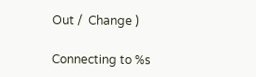Out /  Change )

Connecting to %s